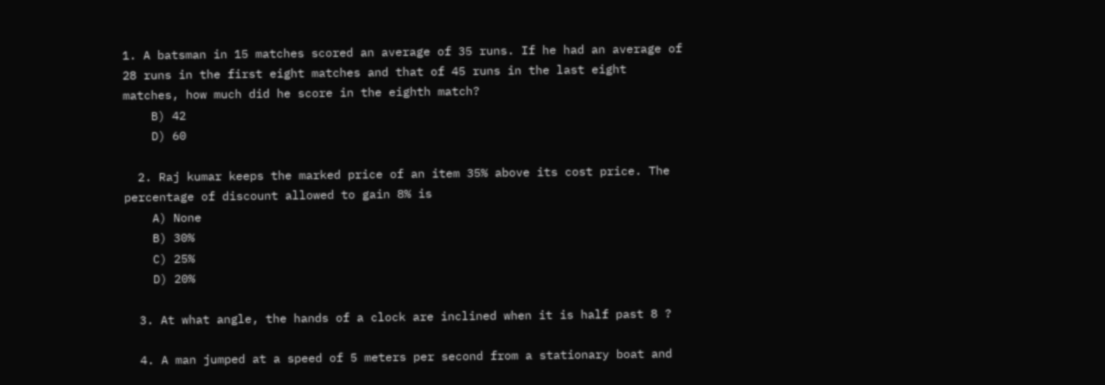1. A batsman in 15 matches scored an average of 35 runs. If he had an average of 28 runs in the first eight matches and that of 45 runs in the last eight matches, how much did he score in the eighth match?
    B) 42
    D) 60

  2. Raj kumar keeps the marked price of an item 35% above its cost price. The percentage of discount allowed to gain 8% is
    A) None
    B) 30%
    C) 25%
    D) 20%

  3. At what angle, the hands of a clock are inclined when it is half past 8 ?

  4. A man jumped at a speed of 5 meters per second from a stationary boat and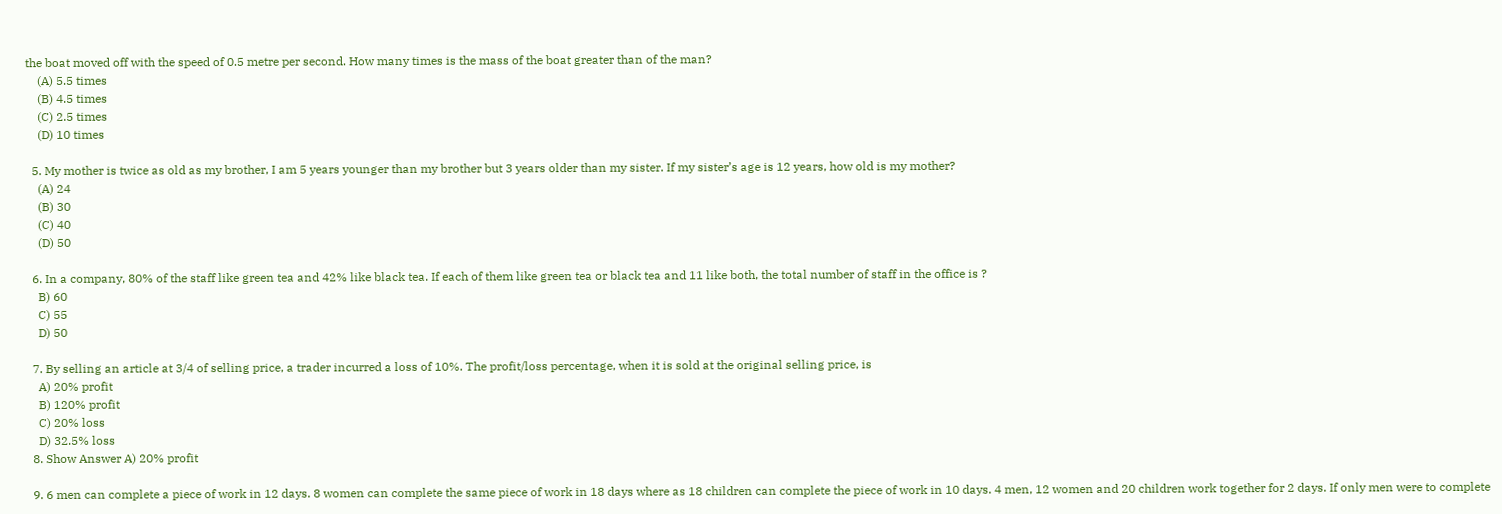the boat moved off with the speed of 0.5 metre per second. How many times is the mass of the boat greater than of the man?
    (A) 5.5 times
    (B) 4.5 times
    (C) 2.5 times
    (D) 10 times

  5. My mother is twice as old as my brother, I am 5 years younger than my brother but 3 years older than my sister. If my sister’s age is 12 years, how old is my mother?
    (A) 24
    (B) 30
    (C) 40
    (D) 50

  6. In a company, 80% of the staff like green tea and 42% like black tea. If each of them like green tea or black tea and 11 like both, the total number of staff in the office is ?
    B) 60
    C) 55
    D) 50

  7. By selling an article at 3/4 of selling price, a trader incurred a loss of 10%. The profit/loss percentage, when it is sold at the original selling price, is
    A) 20% profit
    B) 120% profit
    C) 20% loss
    D) 32.5% loss
  8. Show Answer A) 20% profit

  9. 6 men can complete a piece of work in 12 days. 8 women can complete the same piece of work in 18 days where as 18 children can complete the piece of work in 10 days. 4 men, 12 women and 20 children work together for 2 days. If only men were to complete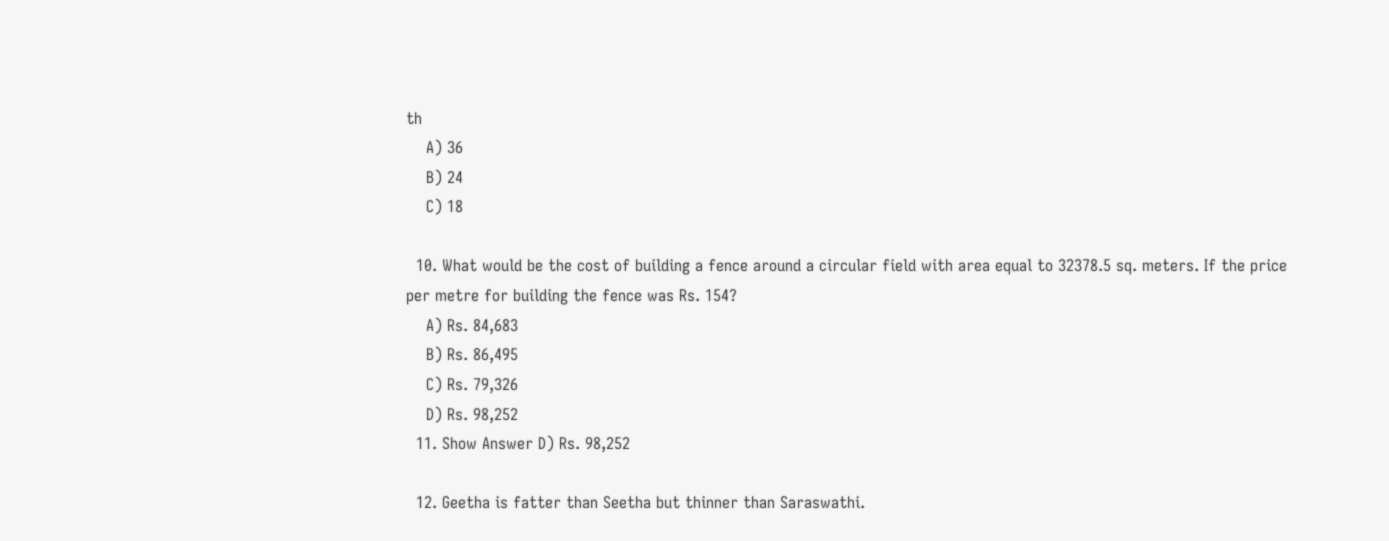th
    A) 36
    B) 24
    C) 18

  10. What would be the cost of building a fence around a circular field with area equal to 32378.5 sq. meters. If the price per metre for building the fence was Rs. 154?
    A) Rs. 84,683
    B) Rs. 86,495
    C) Rs. 79,326
    D) Rs. 98,252
  11. Show Answer D) Rs. 98,252

  12. Geetha is fatter than Seetha but thinner than Saraswathi.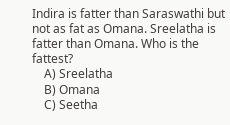Indira is fatter than Saraswathi but not as fat as Omana. Sreelatha is fatter than Omana. Who is the fattest?
    A) Sreelatha
    B) Omana
    C) Seetha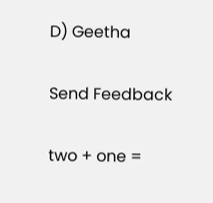D) Geetha

Send Feedback

two + one =